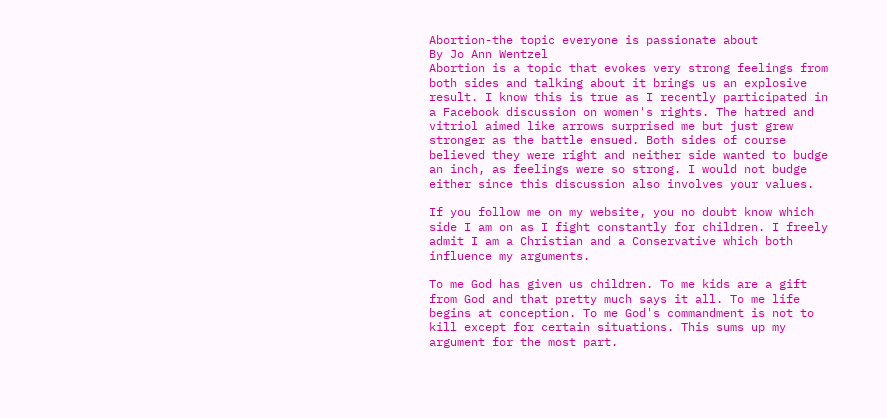Abortion-the topic everyone is passionate about
By Jo Ann Wentzel
Abortion is a topic that evokes very strong feelings from both sides and talking about it brings us an explosive result. I know this is true as I recently participated in a Facebook discussion on women's rights. The hatred and vitriol aimed like arrows surprised me but just grew stronger as the battle ensued. Both sides of course believed they were right and neither side wanted to budge an inch, as feelings were so strong. I would not budge either since this discussion also involves your values.

If you follow me on my website, you no doubt know which side I am on as I fight constantly for children. I freely admit I am a Christian and a Conservative which both influence my arguments.

To me God has given us children. To me kids are a gift from God and that pretty much says it all. To me life begins at conception. To me God's commandment is not to kill except for certain situations. This sums up my argument for the most part.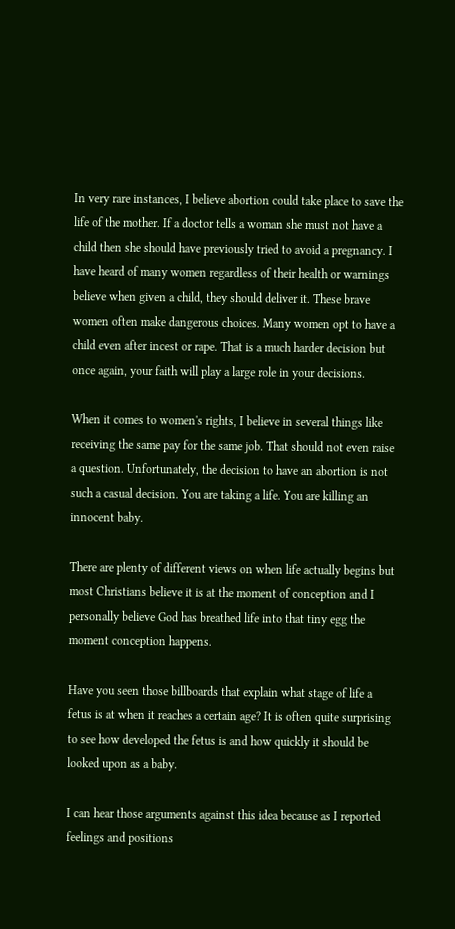In very rare instances, I believe abortion could take place to save the life of the mother. If a doctor tells a woman she must not have a child then she should have previously tried to avoid a pregnancy. I have heard of many women regardless of their health or warnings believe when given a child, they should deliver it. These brave women often make dangerous choices. Many women opt to have a child even after incest or rape. That is a much harder decision but once again, your faith will play a large role in your decisions.

When it comes to women's rights, I believe in several things like receiving the same pay for the same job. That should not even raise a question. Unfortunately, the decision to have an abortion is not such a casual decision. You are taking a life. You are killing an innocent baby.

There are plenty of different views on when life actually begins but most Christians believe it is at the moment of conception and I personally believe God has breathed life into that tiny egg the moment conception happens.

Have you seen those billboards that explain what stage of life a fetus is at when it reaches a certain age? It is often quite surprising to see how developed the fetus is and how quickly it should be looked upon as a baby.

I can hear those arguments against this idea because as I reported feelings and positions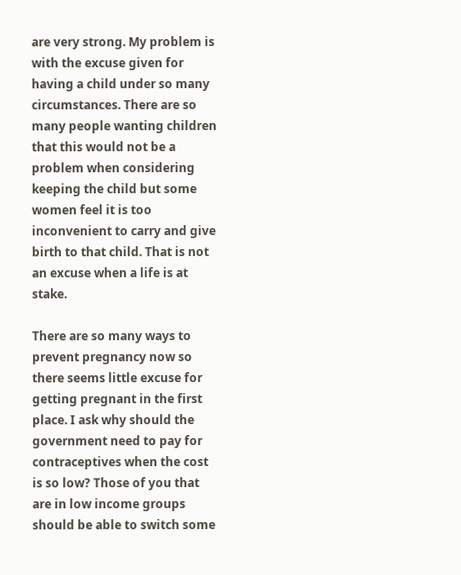are very strong. My problem is with the excuse given for having a child under so many circumstances. There are so many people wanting children that this would not be a problem when considering keeping the child but some women feel it is too inconvenient to carry and give birth to that child. That is not an excuse when a life is at stake.

There are so many ways to prevent pregnancy now so there seems little excuse for getting pregnant in the first place. I ask why should the government need to pay for contraceptives when the cost is so low? Those of you that are in low income groups should be able to switch some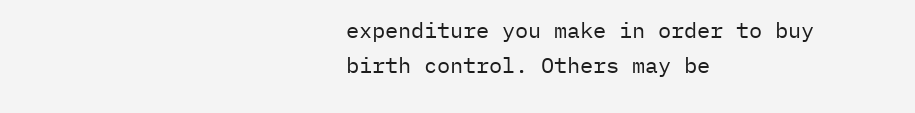expenditure you make in order to buy birth control. Others may be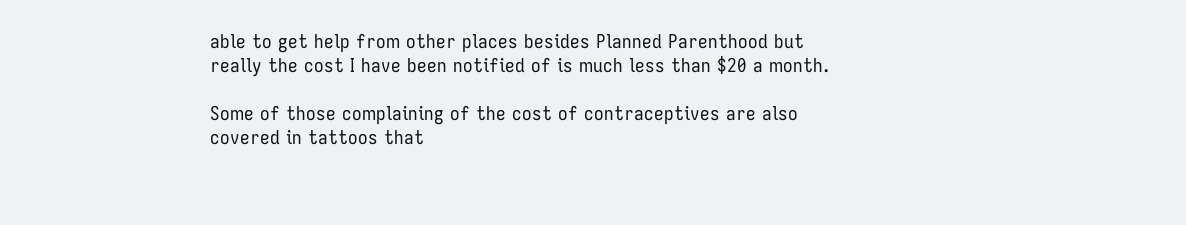able to get help from other places besides Planned Parenthood but really the cost I have been notified of is much less than $20 a month.

Some of those complaining of the cost of contraceptives are also covered in tattoos that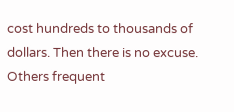cost hundreds to thousands of dollars. Then there is no excuse. Others frequent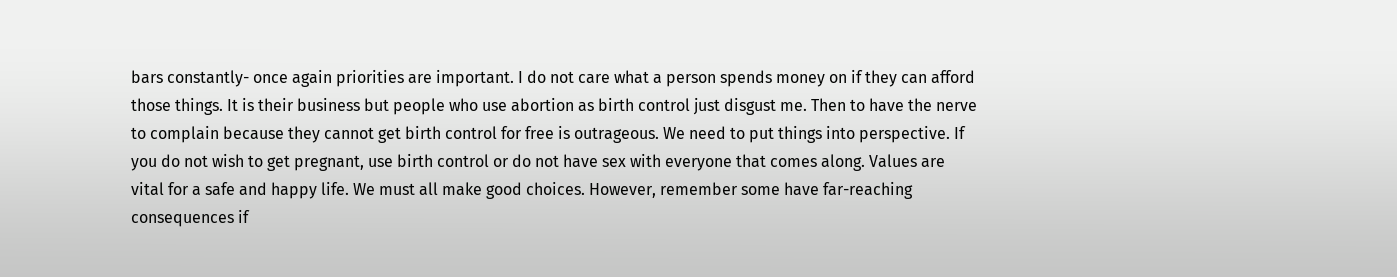bars constantly- once again priorities are important. I do not care what a person spends money on if they can afford those things. It is their business but people who use abortion as birth control just disgust me. Then to have the nerve to complain because they cannot get birth control for free is outrageous. We need to put things into perspective. If you do not wish to get pregnant, use birth control or do not have sex with everyone that comes along. Values are vital for a safe and happy life. We must all make good choices. However, remember some have far-reaching consequences if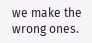we make the wrong ones.